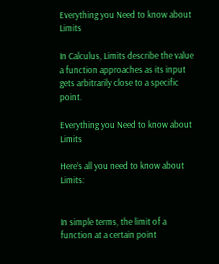Everything you Need to know about Limits

In Calculus, Limits describe the value a function approaches as its input gets arbitrarily close to a specific point.

Everything you Need to know about Limits

Here’s all you need to know about Limits:


In simple terms, the limit of a function at a certain point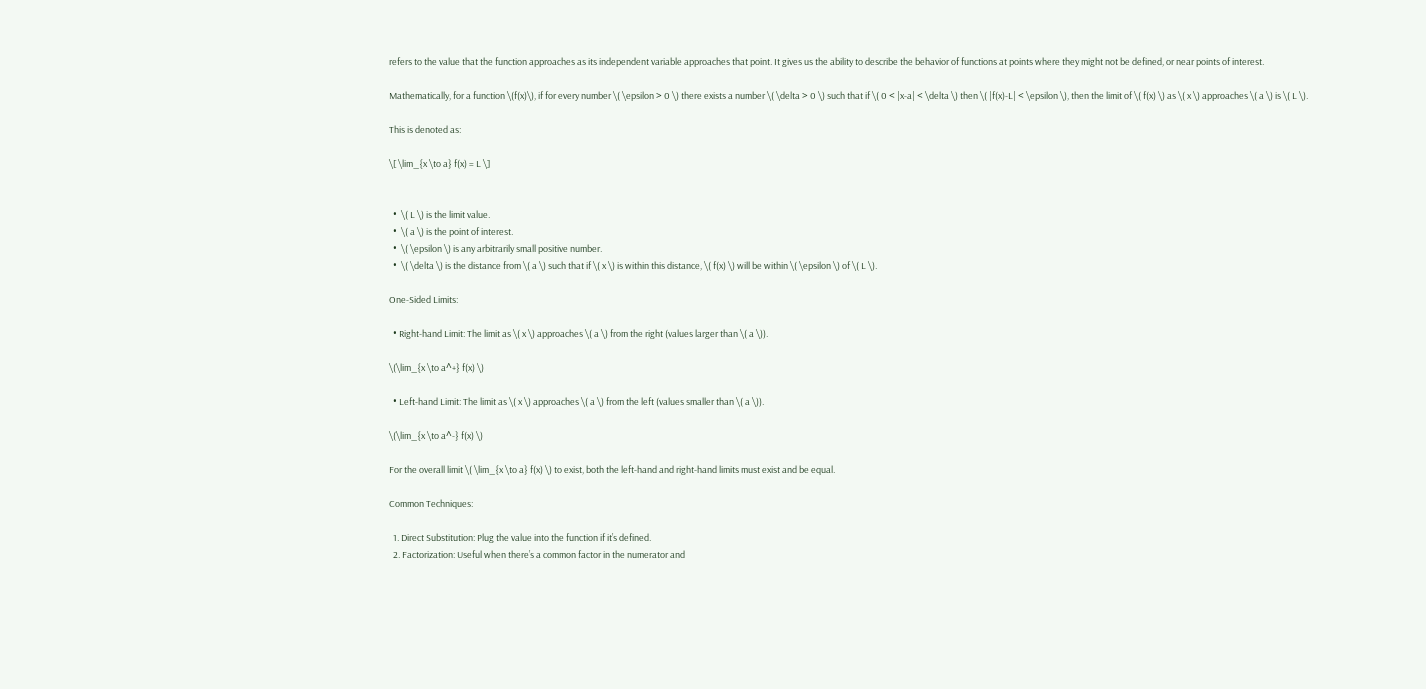refers to the value that the function approaches as its independent variable approaches that point. It gives us the ability to describe the behavior of functions at points where they might not be defined, or near points of interest.

Mathematically, for a function \(f(x)\), if for every number \( \epsilon > 0 \) there exists a number \( \delta > 0 \) such that if \( 0 < |x-a| < \delta \) then \( |f(x)-L| < \epsilon \), then the limit of \( f(x) \) as \( x \) approaches \( a \) is \( L \).

This is denoted as:

\[ \lim_{x \to a} f(x) = L \]


  •  \( L \) is the limit value.
  •  \( a \) is the point of interest.
  •  \( \epsilon \) is any arbitrarily small positive number.
  •  \( \delta \) is the distance from \( a \) such that if \( x \) is within this distance, \( f(x) \) will be within \( \epsilon \) of \( L \).

One-Sided Limits:

  • Right-hand Limit: The limit as \( x \) approaches \( a \) from the right (values larger than \( a \)).

\(\lim_{x \to a^+} f(x) \)

  • Left-hand Limit: The limit as \( x \) approaches \( a \) from the left (values smaller than \( a \)).

\(\lim_{x \to a^-} f(x) \)

For the overall limit \( \lim_{x \to a} f(x) \) to exist, both the left-hand and right-hand limits must exist and be equal.

Common Techniques:

  1. Direct Substitution: Plug the value into the function if it’s defined.
  2. Factorization: Useful when there’s a common factor in the numerator and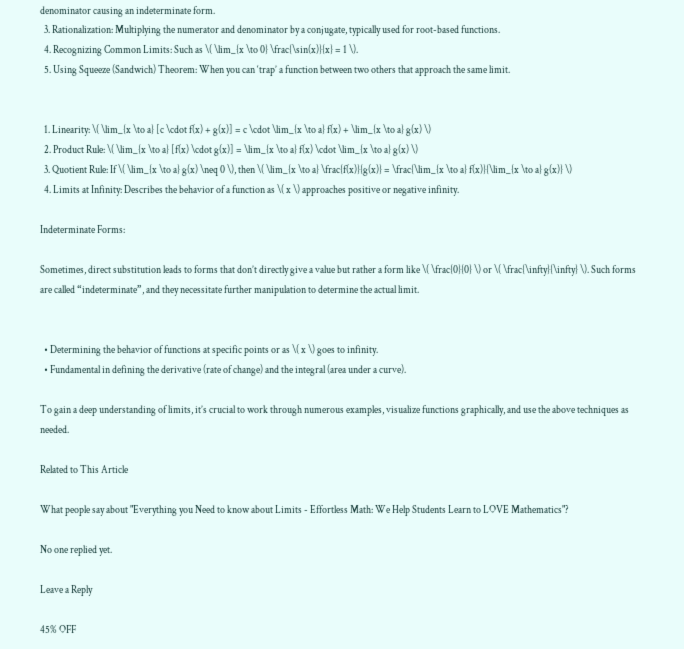denominator causing an indeterminate form.
  3. Rationalization: Multiplying the numerator and denominator by a conjugate, typically used for root-based functions.
  4. Recognizing Common Limits: Such as \( \lim_{x \to 0} \frac{\sin(x)}{x} = 1 \).
  5. Using Squeeze (Sandwich) Theorem: When you can ‘trap’ a function between two others that approach the same limit.


  1. Linearity: \( \lim_{x \to a} [c \cdot f(x) + g(x)] = c \cdot \lim_{x \to a} f(x) + \lim_{x \to a} g(x) \)
  2. Product Rule: \( \lim_{x \to a} [f(x) \cdot g(x)] = \lim_{x \to a} f(x) \cdot \lim_{x \to a} g(x) \)
  3. Quotient Rule: If \( \lim_{x \to a} g(x) \neq 0 \), then \( \lim_{x \to a} \frac{f(x)}{g(x)} = \frac{\lim_{x \to a} f(x)}{\lim_{x \to a} g(x)} \)
  4. Limits at Infinity: Describes the behavior of a function as \( x \) approaches positive or negative infinity.

Indeterminate Forms:

Sometimes, direct substitution leads to forms that don’t directly give a value but rather a form like \( \frac{0}{0} \) or \( \frac{\infty}{\infty} \). Such forms are called “indeterminate”, and they necessitate further manipulation to determine the actual limit.


  • Determining the behavior of functions at specific points or as \( x \) goes to infinity.
  • Fundamental in defining the derivative (rate of change) and the integral (area under a curve).

To gain a deep understanding of limits, it’s crucial to work through numerous examples, visualize functions graphically, and use the above techniques as needed.

Related to This Article

What people say about "Everything you Need to know about Limits - Effortless Math: We Help Students Learn to LOVE Mathematics"?

No one replied yet.

Leave a Reply

45% OFF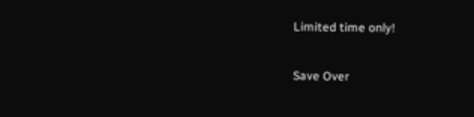Limited time only!

Save Over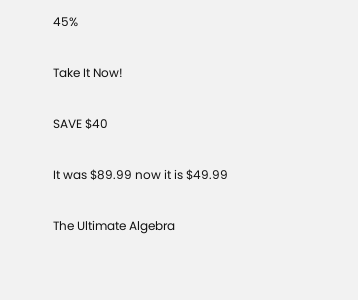45%

Take It Now!

SAVE $40

It was $89.99 now it is $49.99

The Ultimate Algebra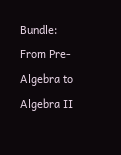Bundle: From Pre-Algebra to Algebra II